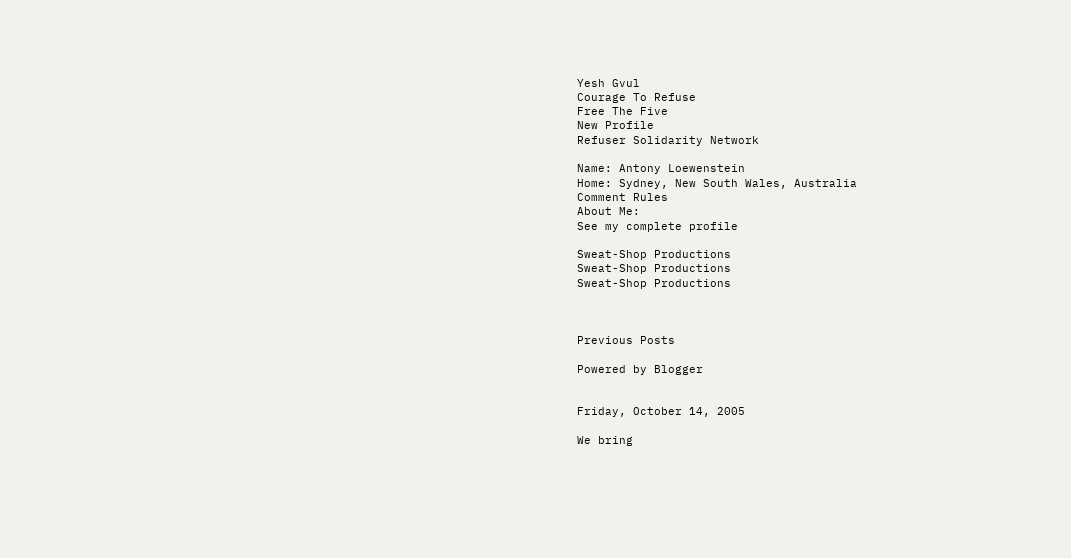Yesh Gvul
Courage To Refuse
Free The Five
New Profile
Refuser Solidarity Network

Name: Antony Loewenstein
Home: Sydney, New South Wales, Australia
Comment Rules
About Me:
See my complete profile

Sweat-Shop Productions
Sweat-Shop Productions
Sweat-Shop Productions



Previous Posts

Powered by Blogger


Friday, October 14, 2005

We bring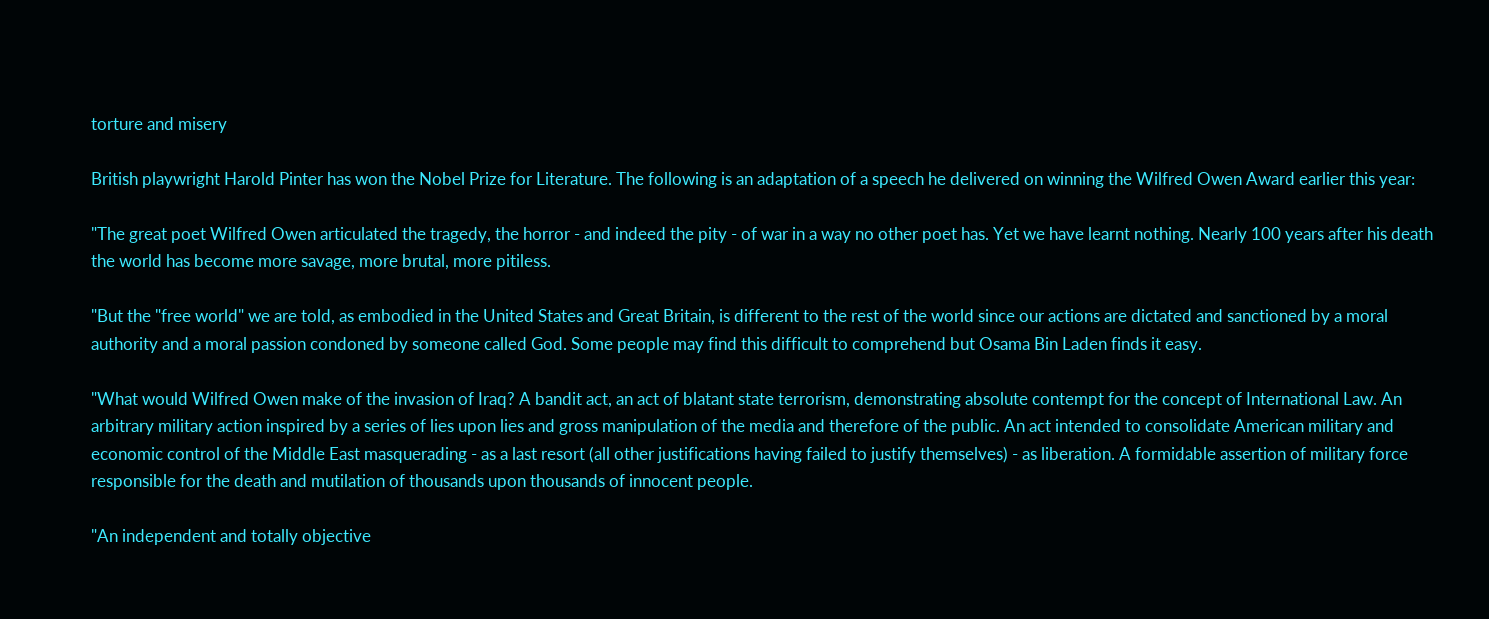torture and misery

British playwright Harold Pinter has won the Nobel Prize for Literature. The following is an adaptation of a speech he delivered on winning the Wilfred Owen Award earlier this year:

"The great poet Wilfred Owen articulated the tragedy, the horror - and indeed the pity - of war in a way no other poet has. Yet we have learnt nothing. Nearly 100 years after his death the world has become more savage, more brutal, more pitiless.

"But the "free world" we are told, as embodied in the United States and Great Britain, is different to the rest of the world since our actions are dictated and sanctioned by a moral authority and a moral passion condoned by someone called God. Some people may find this difficult to comprehend but Osama Bin Laden finds it easy.

"What would Wilfred Owen make of the invasion of Iraq? A bandit act, an act of blatant state terrorism, demonstrating absolute contempt for the concept of International Law. An arbitrary military action inspired by a series of lies upon lies and gross manipulation of the media and therefore of the public. An act intended to consolidate American military and economic control of the Middle East masquerading - as a last resort (all other justifications having failed to justify themselves) - as liberation. A formidable assertion of military force responsible for the death and mutilation of thousands upon thousands of innocent people.

"An independent and totally objective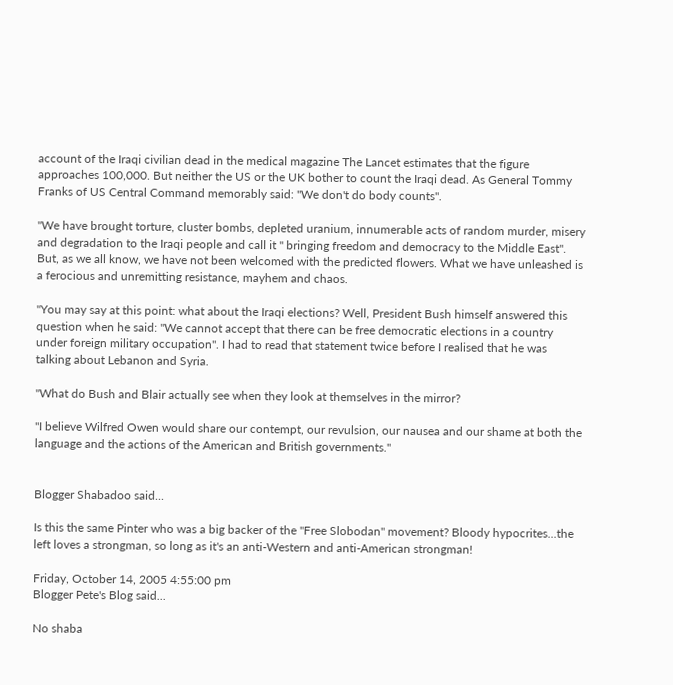account of the Iraqi civilian dead in the medical magazine The Lancet estimates that the figure approaches 100,000. But neither the US or the UK bother to count the Iraqi dead. As General Tommy Franks of US Central Command memorably said: "We don't do body counts".

"We have brought torture, cluster bombs, depleted uranium, innumerable acts of random murder, misery and degradation to the Iraqi people and call it " bringing freedom and democracy to the Middle East". But, as we all know, we have not been welcomed with the predicted flowers. What we have unleashed is a ferocious and unremitting resistance, mayhem and chaos.

"You may say at this point: what about the Iraqi elections? Well, President Bush himself answered this question when he said: "We cannot accept that there can be free democratic elections in a country under foreign military occupation". I had to read that statement twice before I realised that he was talking about Lebanon and Syria.

"What do Bush and Blair actually see when they look at themselves in the mirror?

"I believe Wilfred Owen would share our contempt, our revulsion, our nausea and our shame at both the language and the actions of the American and British governments."


Blogger Shabadoo said...

Is this the same Pinter who was a big backer of the "Free Slobodan" movement? Bloody hypocrites...the left loves a strongman, so long as it's an anti-Western and anti-American strongman!

Friday, October 14, 2005 4:55:00 pm
Blogger Pete's Blog said...

No shaba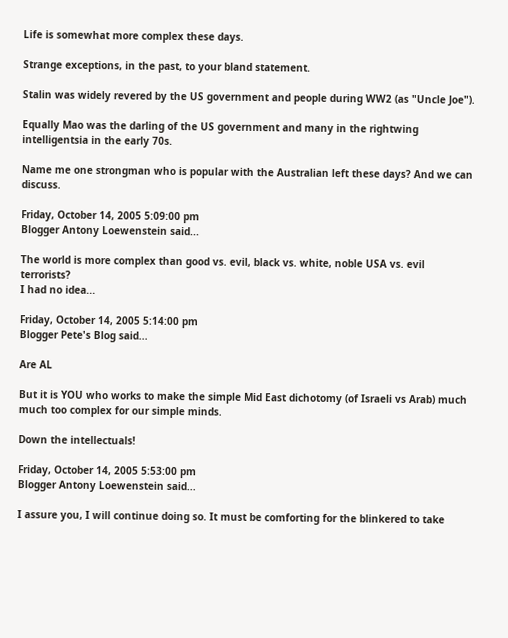Life is somewhat more complex these days.

Strange exceptions, in the past, to your bland statement.

Stalin was widely revered by the US government and people during WW2 (as "Uncle Joe").

Equally Mao was the darling of the US government and many in the rightwing intelligentsia in the early 70s.

Name me one strongman who is popular with the Australian left these days? And we can discuss.

Friday, October 14, 2005 5:09:00 pm
Blogger Antony Loewenstein said...

The world is more complex than good vs. evil, black vs. white, noble USA vs. evil terrorists?
I had no idea...

Friday, October 14, 2005 5:14:00 pm
Blogger Pete's Blog said...

Are AL

But it is YOU who works to make the simple Mid East dichotomy (of Israeli vs Arab) much much too complex for our simple minds.

Down the intellectuals!

Friday, October 14, 2005 5:53:00 pm
Blogger Antony Loewenstein said...

I assure you, I will continue doing so. It must be comforting for the blinkered to take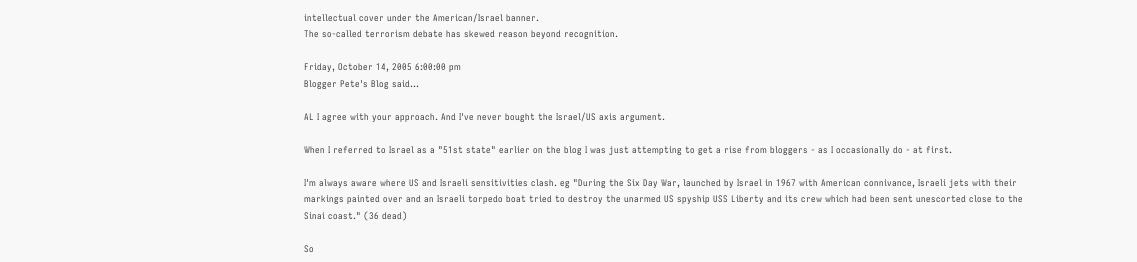intellectual cover under the American/Israel banner.
The so-called terrorism debate has skewed reason beyond recognition.

Friday, October 14, 2005 6:00:00 pm
Blogger Pete's Blog said...

AL I agree with your approach. And I've never bought the Israel/US axis argument.

When I referred to Israel as a "51st state" earlier on the blog I was just attempting to get a rise from bloggers - as I occasionally do - at first.

I'm always aware where US and Israeli sensitivities clash. eg "During the Six Day War, launched by Israel in 1967 with American connivance, Israeli jets with their markings painted over and an Israeli torpedo boat tried to destroy the unarmed US spyship USS Liberty and its crew which had been sent unescorted close to the Sinai coast." (36 dead)

So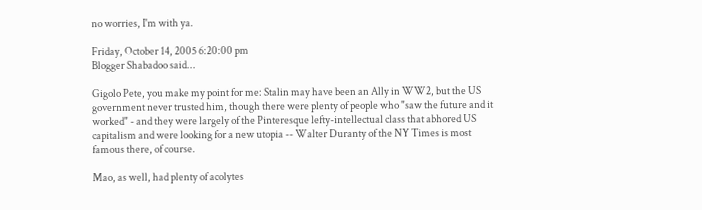no worries, I'm with ya.

Friday, October 14, 2005 6:20:00 pm
Blogger Shabadoo said...

Gigolo Pete, you make my point for me: Stalin may have been an Ally in WW2, but the US government never trusted him, though there were plenty of people who "saw the future and it worked" - and they were largely of the Pinteresque lefty-intellectual class that abhored US capitalism and were looking for a new utopia -- Walter Duranty of the NY Times is most famous there, of course.

Mao, as well, had plenty of acolytes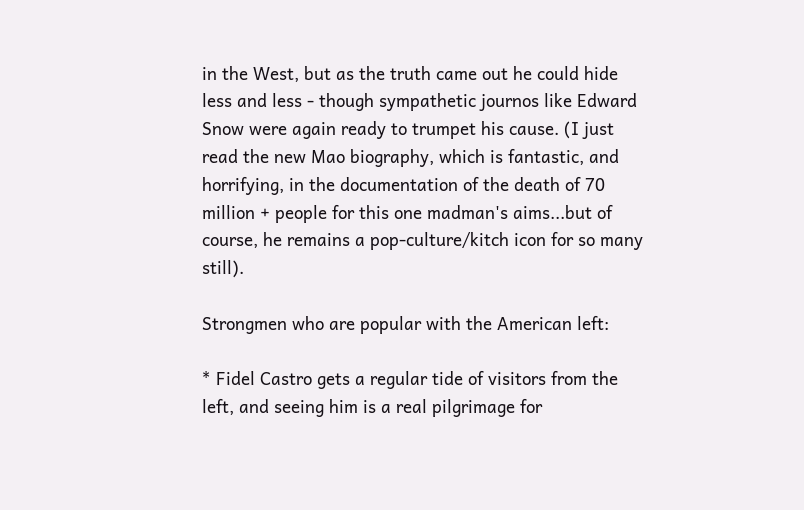in the West, but as the truth came out he could hide less and less - though sympathetic journos like Edward Snow were again ready to trumpet his cause. (I just read the new Mao biography, which is fantastic, and horrifying, in the documentation of the death of 70 million + people for this one madman's aims...but of course, he remains a pop-culture/kitch icon for so many still).

Strongmen who are popular with the American left:

* Fidel Castro gets a regular tide of visitors from the left, and seeing him is a real pilgrimage for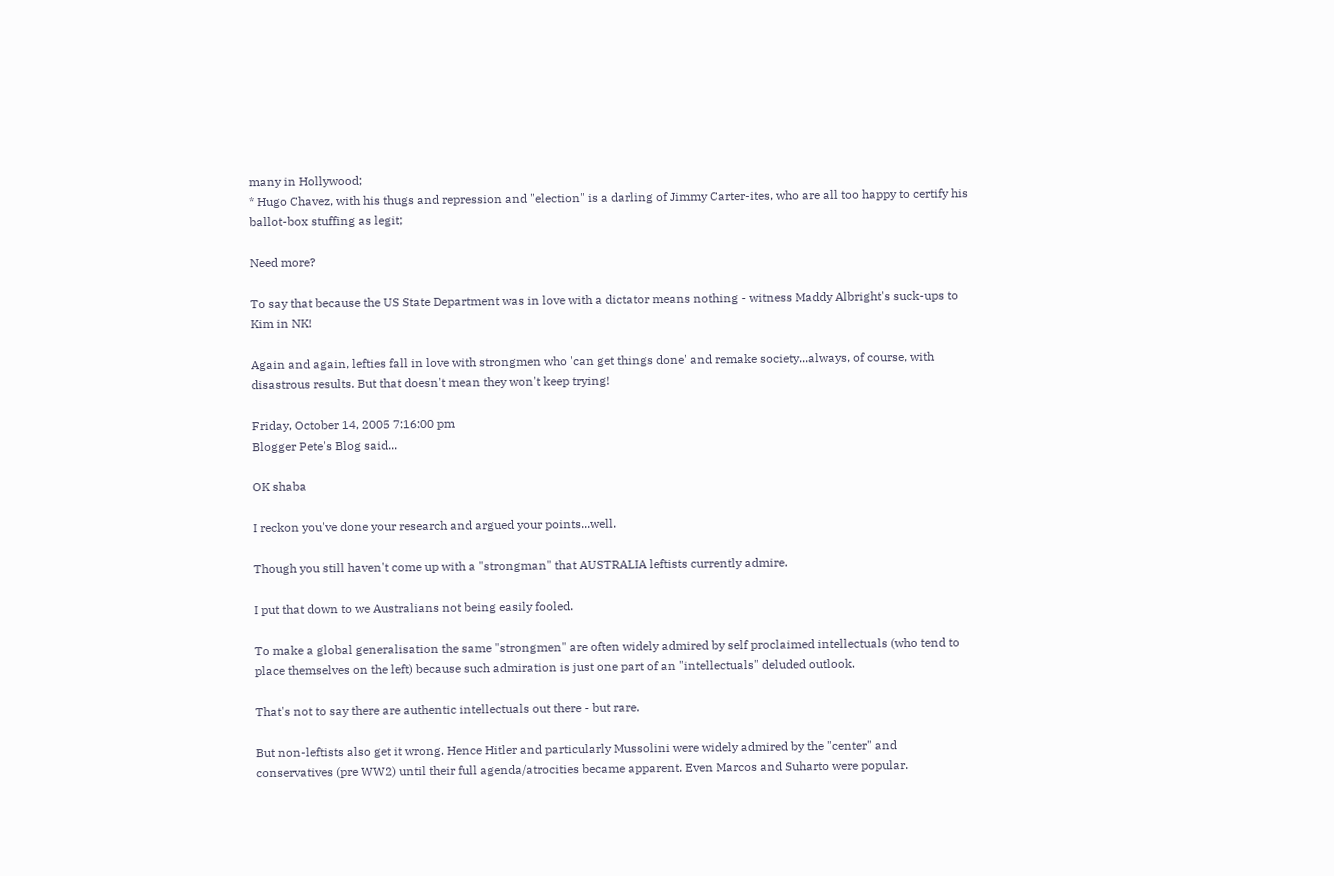many in Hollywood;
* Hugo Chavez, with his thugs and repression and "election" is a darling of Jimmy Carter-ites, who are all too happy to certify his ballot-box stuffing as legit;

Need more?

To say that because the US State Department was in love with a dictator means nothing - witness Maddy Albright's suck-ups to Kim in NK!

Again and again, lefties fall in love with strongmen who 'can get things done' and remake society...always, of course, with disastrous results. But that doesn't mean they won't keep trying!

Friday, October 14, 2005 7:16:00 pm
Blogger Pete's Blog said...

OK shaba

I reckon you've done your research and argued your points...well.

Though you still haven't come up with a "strongman" that AUSTRALIA leftists currently admire.

I put that down to we Australians not being easily fooled.

To make a global generalisation the same "strongmen" are often widely admired by self proclaimed intellectuals (who tend to place themselves on the left) because such admiration is just one part of an "intellectuals" deluded outlook.

That's not to say there are authentic intellectuals out there - but rare.

But non-leftists also get it wrong. Hence Hitler and particularly Mussolini were widely admired by the "center" and conservatives (pre WW2) until their full agenda/atrocities became apparent. Even Marcos and Suharto were popular.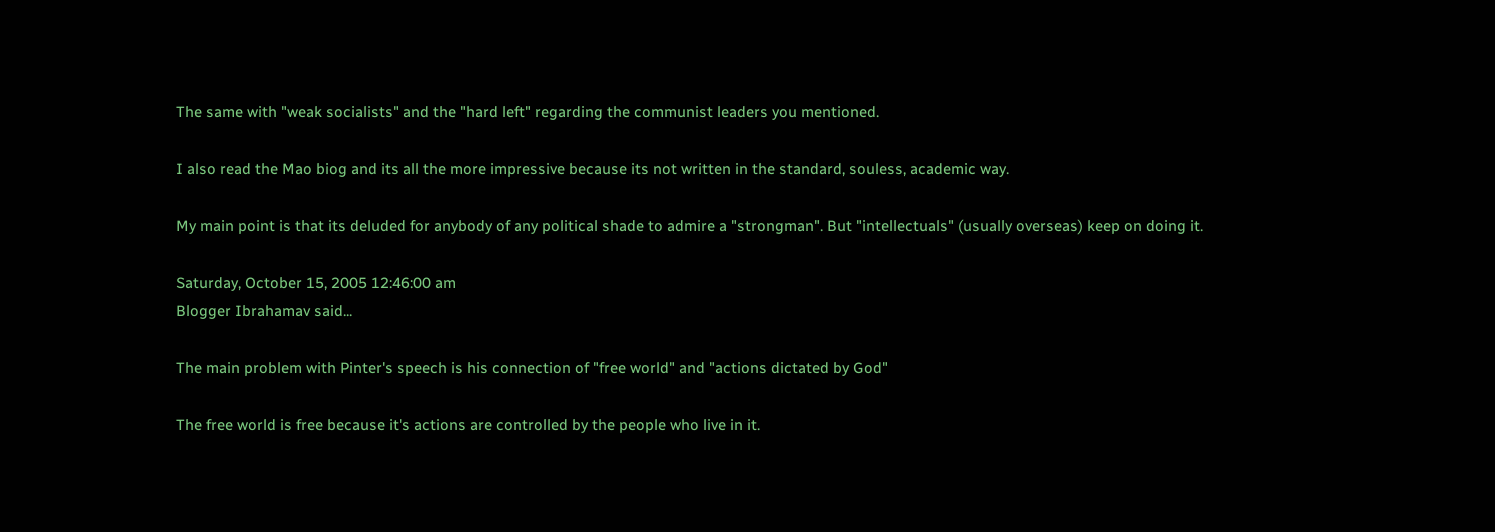The same with "weak socialists" and the "hard left" regarding the communist leaders you mentioned.

I also read the Mao biog and its all the more impressive because its not written in the standard, souless, academic way.

My main point is that its deluded for anybody of any political shade to admire a "strongman". But "intellectuals" (usually overseas) keep on doing it.

Saturday, October 15, 2005 12:46:00 am
Blogger Ibrahamav said...

The main problem with Pinter's speech is his connection of "free world" and "actions dictated by God"

The free world is free because it's actions are controlled by the people who live in it.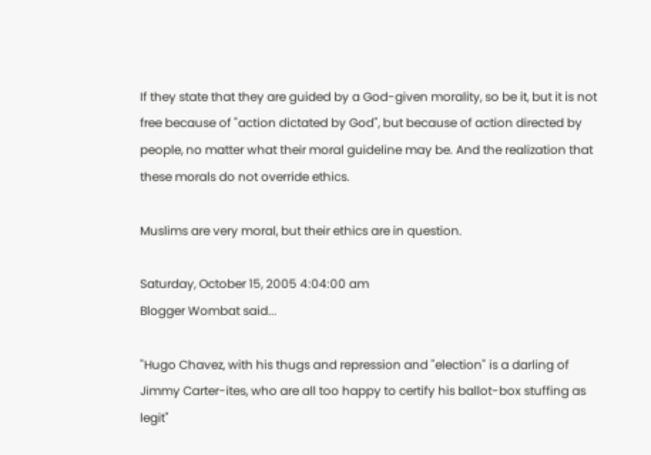If they state that they are guided by a God-given morality, so be it, but it is not free because of "action dictated by God", but because of action directed by people, no matter what their moral guideline may be. And the realization that these morals do not override ethics.

Muslims are very moral, but their ethics are in question.

Saturday, October 15, 2005 4:04:00 am
Blogger Wombat said...

"Hugo Chavez, with his thugs and repression and "election" is a darling of Jimmy Carter-ites, who are all too happy to certify his ballot-box stuffing as legit"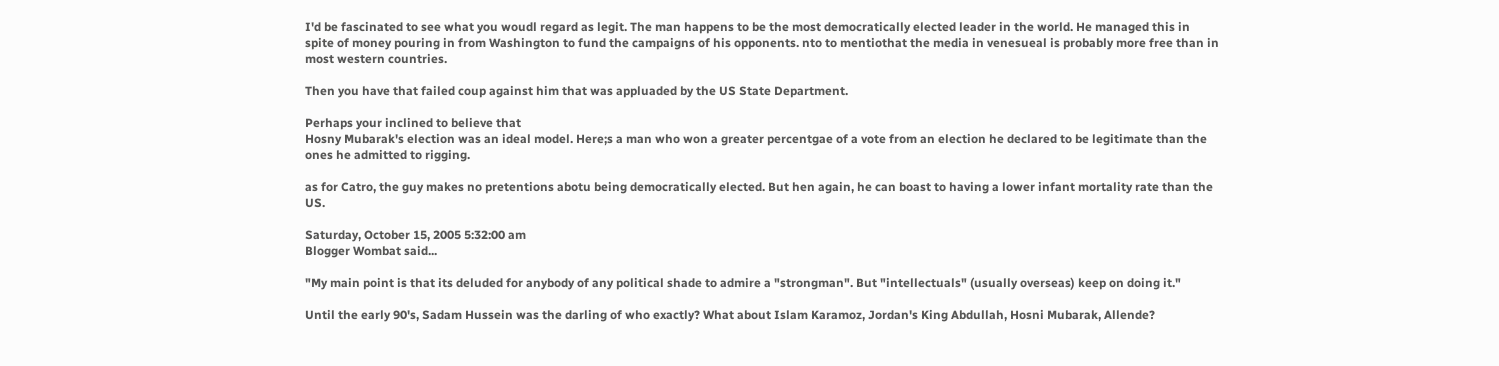I'd be fascinated to see what you woudl regard as legit. The man happens to be the most democratically elected leader in the world. He managed this in spite of money pouring in from Washington to fund the campaigns of his opponents. nto to mentiothat the media in venesueal is probably more free than in most western countries.

Then you have that failed coup against him that was appluaded by the US State Department.

Perhaps your inclined to believe that
Hosny Mubarak's election was an ideal model. Here;s a man who won a greater percentgae of a vote from an election he declared to be legitimate than the ones he admitted to rigging.

as for Catro, the guy makes no pretentions abotu being democratically elected. But hen again, he can boast to having a lower infant mortality rate than the US.

Saturday, October 15, 2005 5:32:00 am
Blogger Wombat said...

"My main point is that its deluded for anybody of any political shade to admire a "strongman". But "intellectuals" (usually overseas) keep on doing it."

Until the early 90's, Sadam Hussein was the darling of who exactly? What about Islam Karamoz, Jordan's King Abdullah, Hosni Mubarak, Allende?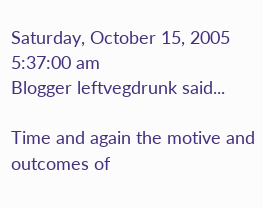Saturday, October 15, 2005 5:37:00 am
Blogger leftvegdrunk said...

Time and again the motive and outcomes of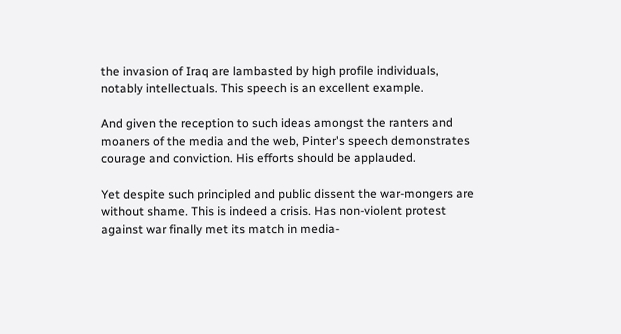the invasion of Iraq are lambasted by high profile individuals, notably intellectuals. This speech is an excellent example.

And given the reception to such ideas amongst the ranters and moaners of the media and the web, Pinter's speech demonstrates courage and conviction. His efforts should be applauded.

Yet despite such principled and public dissent the war-mongers are without shame. This is indeed a crisis. Has non-violent protest against war finally met its match in media-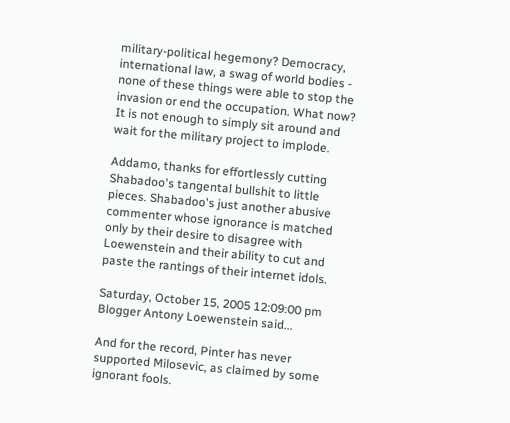military-political hegemony? Democracy, international law, a swag of world bodies - none of these things were able to stop the invasion or end the occupation. What now? It is not enough to simply sit around and wait for the military project to implode.

Addamo, thanks for effortlessly cutting Shabadoo's tangental bullshit to little pieces. Shabadoo's just another abusive commenter whose ignorance is matched only by their desire to disagree with Loewenstein and their ability to cut and paste the rantings of their internet idols.

Saturday, October 15, 2005 12:09:00 pm
Blogger Antony Loewenstein said...

And for the record, Pinter has never supported Milosevic, as claimed by some ignorant fools.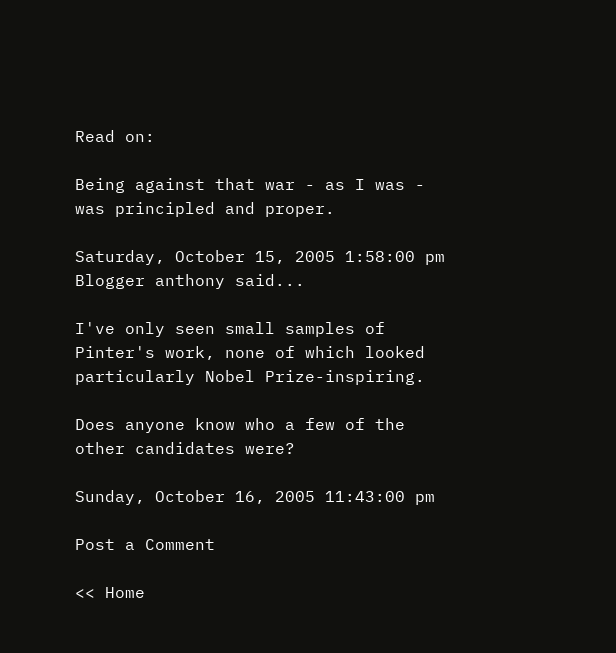Read on:

Being against that war - as I was - was principled and proper.

Saturday, October 15, 2005 1:58:00 pm
Blogger anthony said...

I've only seen small samples of Pinter's work, none of which looked particularly Nobel Prize-inspiring.

Does anyone know who a few of the other candidates were?

Sunday, October 16, 2005 11:43:00 pm

Post a Comment

<< Home